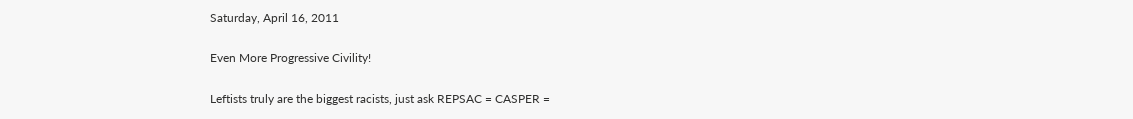Saturday, April 16, 2011

Even More Progressive Civility!

Leftists truly are the biggest racists, just ask REPSAC = CASPER =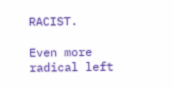RACIST.

Even more radical left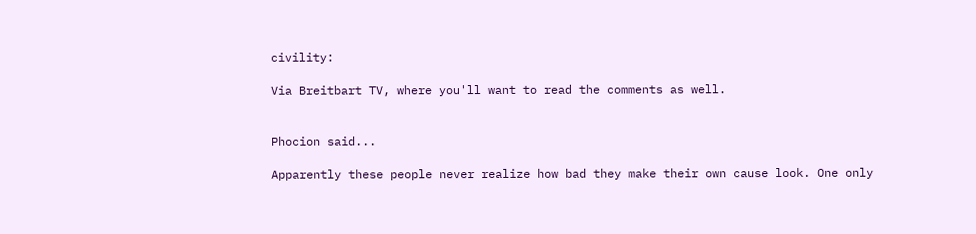civility:

Via Breitbart TV, where you'll want to read the comments as well.


Phocion said...

Apparently these people never realize how bad they make their own cause look. One only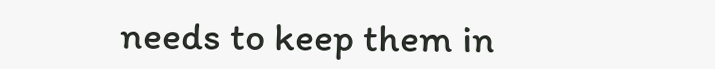needs to keep them in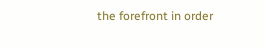the forefront in order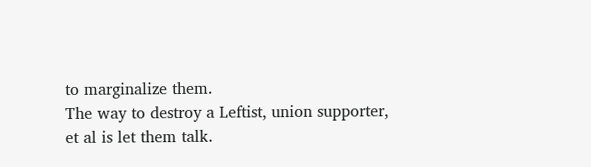to marginalize them.
The way to destroy a Leftist, union supporter, et al is let them talk.